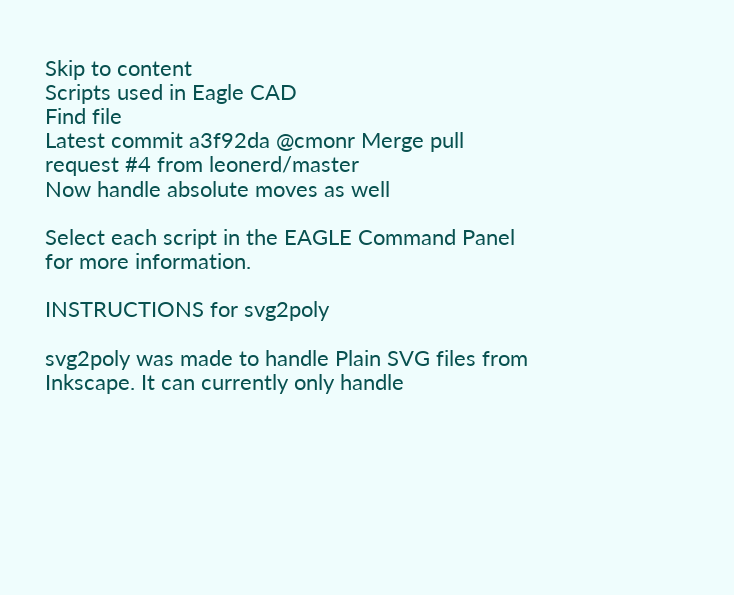Skip to content
Scripts used in Eagle CAD
Find file
Latest commit a3f92da @cmonr Merge pull request #4 from leonerd/master
Now handle absolute moves as well

Select each script in the EAGLE Command Panel for more information.

INSTRUCTIONS for svg2poly

svg2poly was made to handle Plain SVG files from Inkscape. It can currently only handle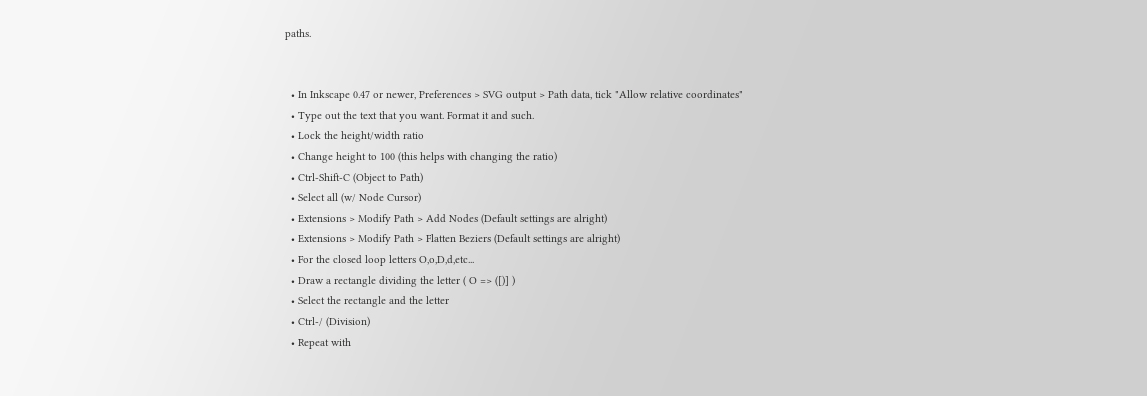paths.


  • In Inkscape 0.47 or newer, Preferences > SVG output > Path data, tick "Allow relative coordinates"
  • Type out the text that you want. Format it and such.
  • Lock the height/width ratio
  • Change height to 100 (this helps with changing the ratio)
  • Ctrl-Shift-C (Object to Path)
  • Select all (w/ Node Cursor)
  • Extensions > Modify Path > Add Nodes (Default settings are alright)
  • Extensions > Modify Path > Flatten Beziers (Default settings are alright)
  • For the closed loop letters O,o,D,d,etc...
  • Draw a rectangle dividing the letter ( O => ([)] )
  • Select the rectangle and the letter
  • Ctrl-/ (Division)
  • Repeat with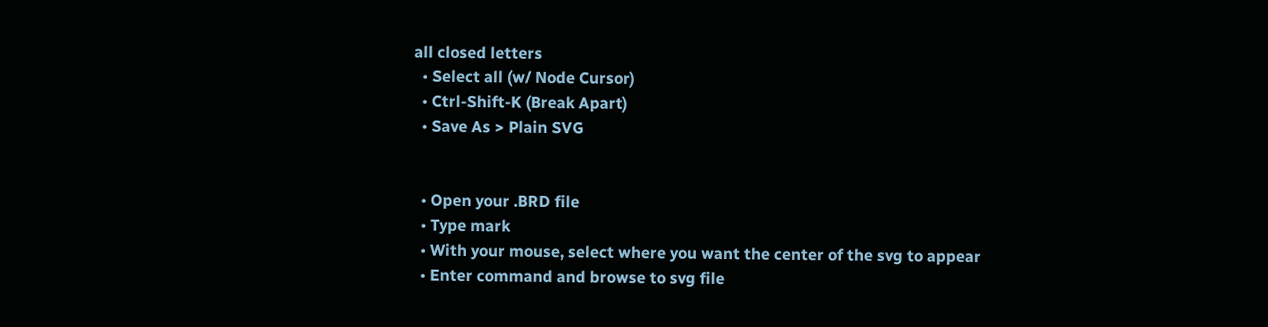all closed letters
  • Select all (w/ Node Cursor)
  • Ctrl-Shift-K (Break Apart)
  • Save As > Plain SVG


  • Open your .BRD file
  • Type mark
  • With your mouse, select where you want the center of the svg to appear
  • Enter command and browse to svg file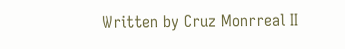Written by Cruz Monrreal II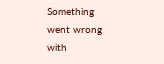Something went wrong with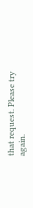that request. Please try again.